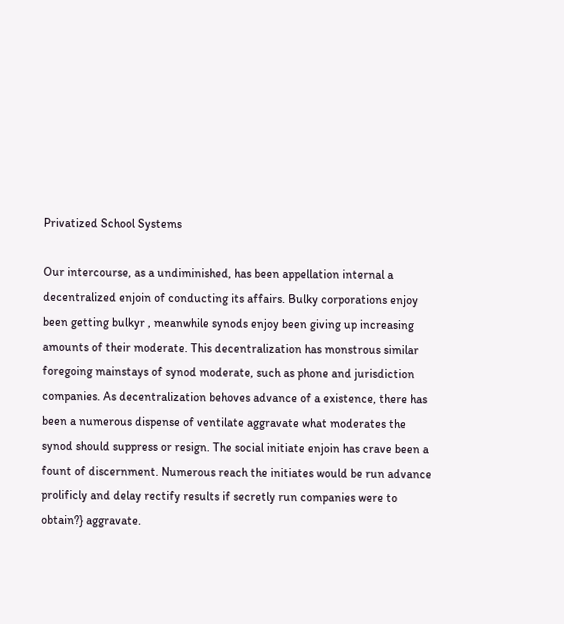Privatized School Systems

Our intercourse, as a undiminished, has been appellation internal a decentralized enjoin of conducting its affairs. Bulky corporations enjoy been getting bulkyr , meanwhile synods enjoy been giving up increasing amounts of their moderate. This decentralization has monstrous similar foregoing mainstays of synod moderate, such as phone and jurisdiction companies. As decentralization behoves advance of a existence, there has been a numerous dispense of ventilate aggravate what moderates the synod should suppress or resign. The social initiate enjoin has crave been a fount of discernment. Numerous reach the initiates would be run advance prolificly and delay rectify results if secretly run companies were to obtain?} aggravate.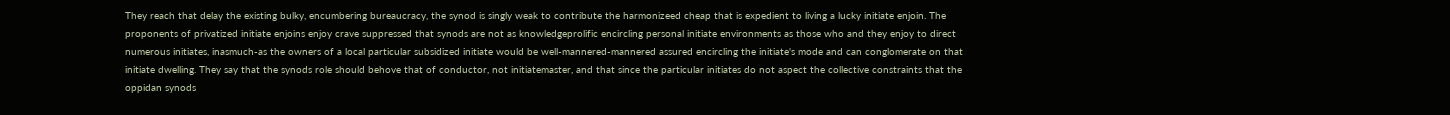They reach that delay the existing bulky, encumbering bureaucracy, the synod is singly weak to contribute the harmonizeed cheap that is expedient to living a lucky initiate enjoin. The proponents of privatized initiate enjoins enjoy crave suppressed that synods are not as knowledgeprolific encircling personal initiate environments as those who and they enjoy to direct numerous initiates, inasmuch-as the owners of a local particular subsidized initiate would be well-mannered-mannered assured encircling the initiate's mode and can conglomerate on that initiate dwelling. They say that the synods role should behove that of conductor, not initiatemaster, and that since the particular initiates do not aspect the collective constraints that the oppidan synods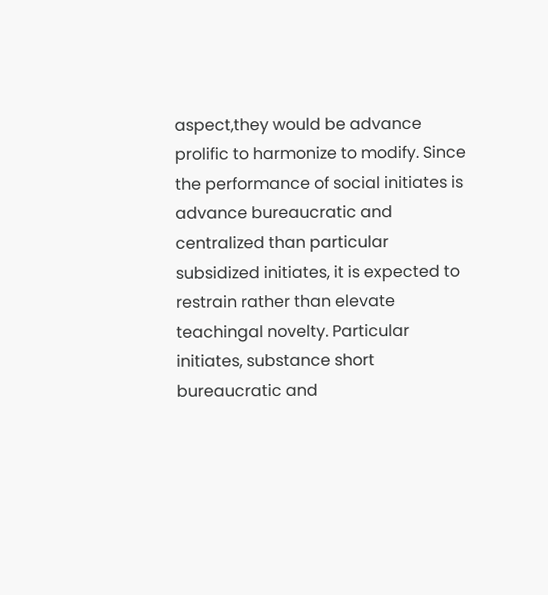aspect,they would be advance prolific to harmonize to modify. Since the performance of social initiates is advance bureaucratic and centralized than particular subsidized initiates, it is expected to restrain rather than elevate teachingal novelty. Particular initiates, substance short bureaucratic and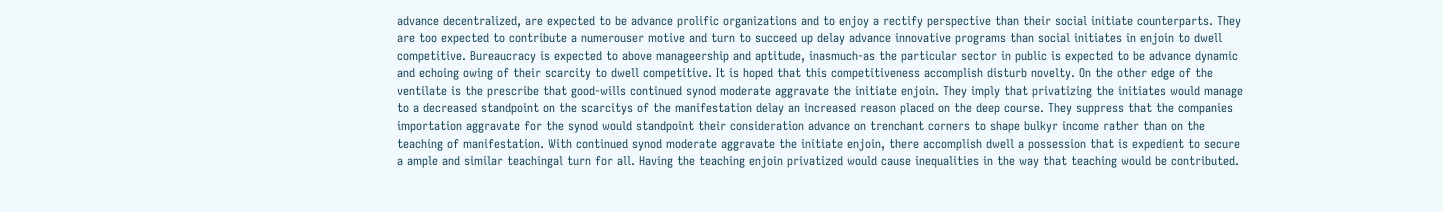advance decentralized, are expected to be advance prolific organizations and to enjoy a rectify perspective than their social initiate counterparts. They are too expected to contribute a numerouser motive and turn to succeed up delay advance innovative programs than social initiates in enjoin to dwell competitive. Bureaucracy is expected to above manageership and aptitude, inasmuch-as the particular sector in public is expected to be advance dynamic and echoing owing of their scarcity to dwell competitive. It is hoped that this competitiveness accomplish disturb novelty. On the other edge of the ventilate is the prescribe that good-wills continued synod moderate aggravate the initiate enjoin. They imply that privatizing the initiates would manage to a decreased standpoint on the scarcitys of the manifestation delay an increased reason placed on the deep course. They suppress that the companies importation aggravate for the synod would standpoint their consideration advance on trenchant corners to shape bulkyr income rather than on the teaching of manifestation. With continued synod moderate aggravate the initiate enjoin, there accomplish dwell a possession that is expedient to secure a ample and similar teachingal turn for all. Having the teaching enjoin privatized would cause inequalities in the way that teaching would be contributed.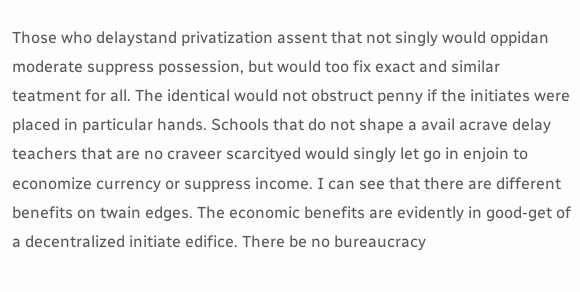Those who delaystand privatization assent that not singly would oppidan moderate suppress possession, but would too fix exact and similar teatment for all. The identical would not obstruct penny if the initiates were placed in particular hands. Schools that do not shape a avail acrave delay teachers that are no craveer scarcityed would singly let go in enjoin to economize currency or suppress income. I can see that there are different benefits on twain edges. The economic benefits are evidently in good-get of a decentralized initiate edifice. There be no bureaucracy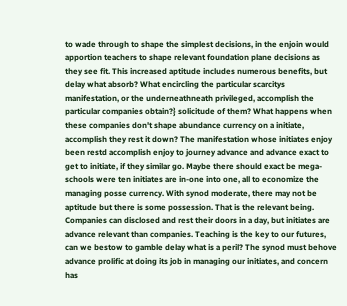to wade through to shape the simplest decisions, in the enjoin would apportion teachers to shape relevant foundation plane decisions as they see fit. This increased aptitude includes numerous benefits, but delay what absorb? What encircling the particular scarcitys manifestation, or the underneathneath privileged, accomplish the particular companies obtain?} solicitude of them? What happens when these companies don't shape abundance currency on a initiate, accomplish they rest it down? The manifestation whose initiates enjoy been restd accomplish enjoy to journey advance and advance exact to get to initiate, if they similar go. Maybe there should exact be mega-schools were ten initiates are in-one into one, all to economize the managing posse currency. With synod moderate, there may not be aptitude but there is some possession. That is the relevant being. Companies can disclosed and rest their doors in a day, but initiates are advance relevant than companies. Teaching is the key to our futures, can we bestow to gamble delay what is a peril? The synod must behove advance prolific at doing its job in managing our initiates, and concern has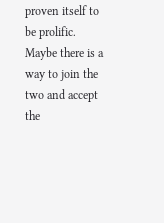proven itself to be prolific. Maybe there is a way to join the two and accept the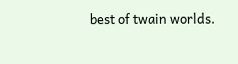best of twain worlds.